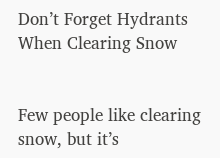Don’t Forget Hydrants When Clearing Snow


Few people like clearing snow, but it’s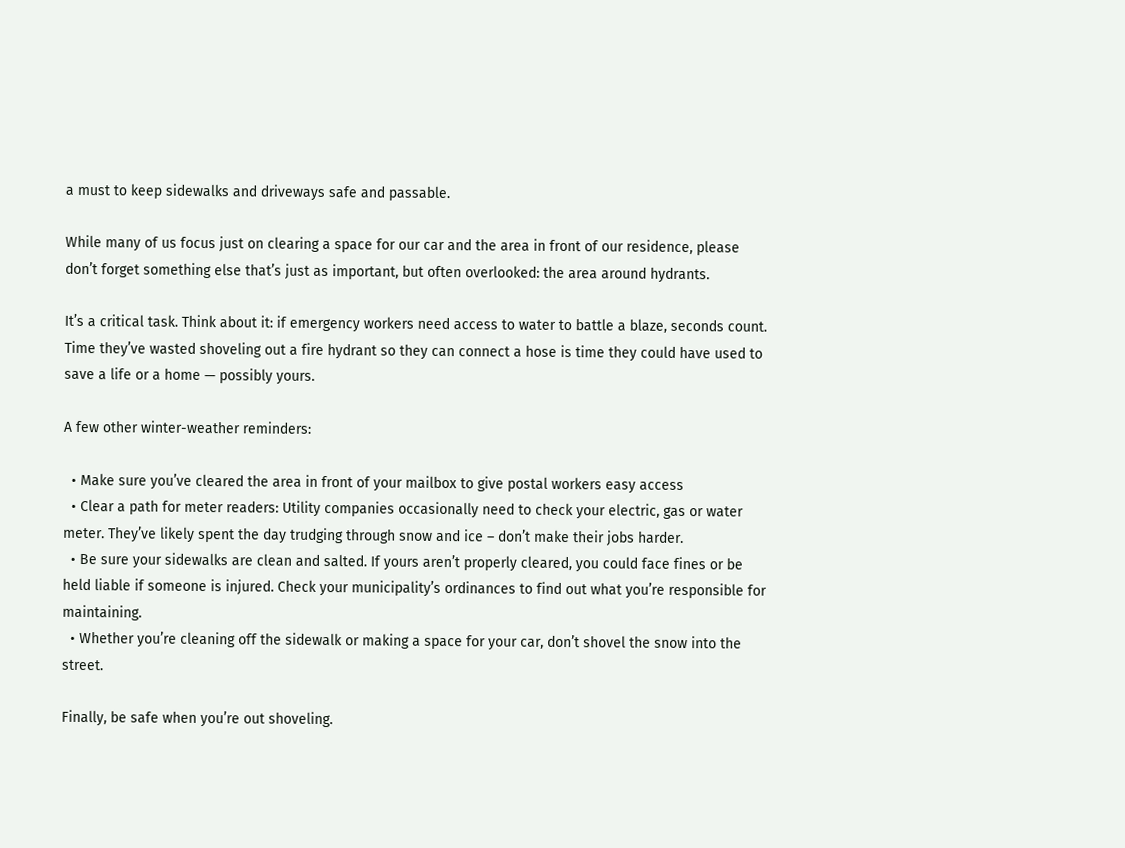a must to keep sidewalks and driveways safe and passable.

While many of us focus just on clearing a space for our car and the area in front of our residence, please don’t forget something else that’s just as important, but often overlooked: the area around hydrants.

It’s a critical task. Think about it: if emergency workers need access to water to battle a blaze, seconds count. Time they’ve wasted shoveling out a fire hydrant so they can connect a hose is time they could have used to save a life or a home — possibly yours.

A few other winter-weather reminders:

  • Make sure you’ve cleared the area in front of your mailbox to give postal workers easy access
  • Clear a path for meter readers: Utility companies occasionally need to check your electric, gas or water meter. They’ve likely spent the day trudging through snow and ice – don’t make their jobs harder.
  • Be sure your sidewalks are clean and salted. If yours aren’t properly cleared, you could face fines or be held liable if someone is injured. Check your municipality’s ordinances to find out what you’re responsible for maintaining.
  • Whether you’re cleaning off the sidewalk or making a space for your car, don’t shovel the snow into the street.

Finally, be safe when you’re out shoveling.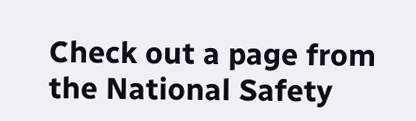Check out a page from the National Safety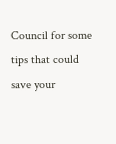Council for some tips that could save your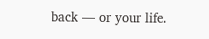back — or your life.